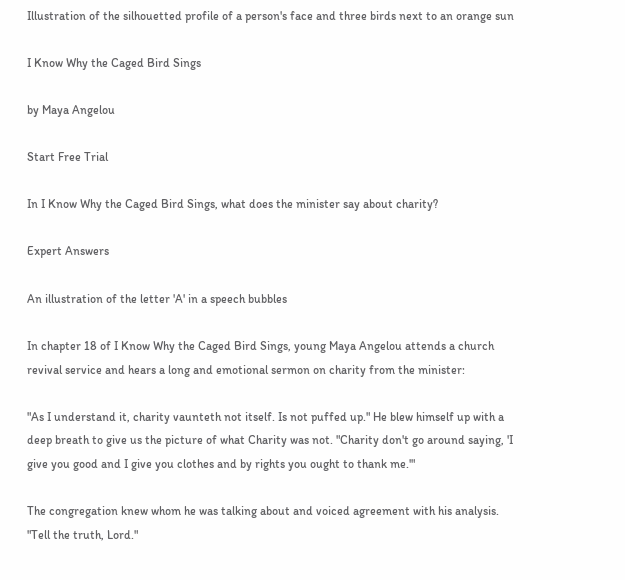Illustration of the silhouetted profile of a person's face and three birds next to an orange sun

I Know Why the Caged Bird Sings

by Maya Angelou

Start Free Trial

In I Know Why the Caged Bird Sings, what does the minister say about charity?

Expert Answers

An illustration of the letter 'A' in a speech bubbles

In chapter 18 of I Know Why the Caged Bird Sings, young Maya Angelou attends a church revival service and hears a long and emotional sermon on charity from the minister:

"As I understand it, charity vaunteth not itself. Is not puffed up." He blew himself up with a deep breath to give us the picture of what Charity was not. "Charity don't go around saying, 'I give you good and I give you clothes and by rights you ought to thank me.'"

The congregation knew whom he was talking about and voiced agreement with his analysis. "Tell the truth, Lord."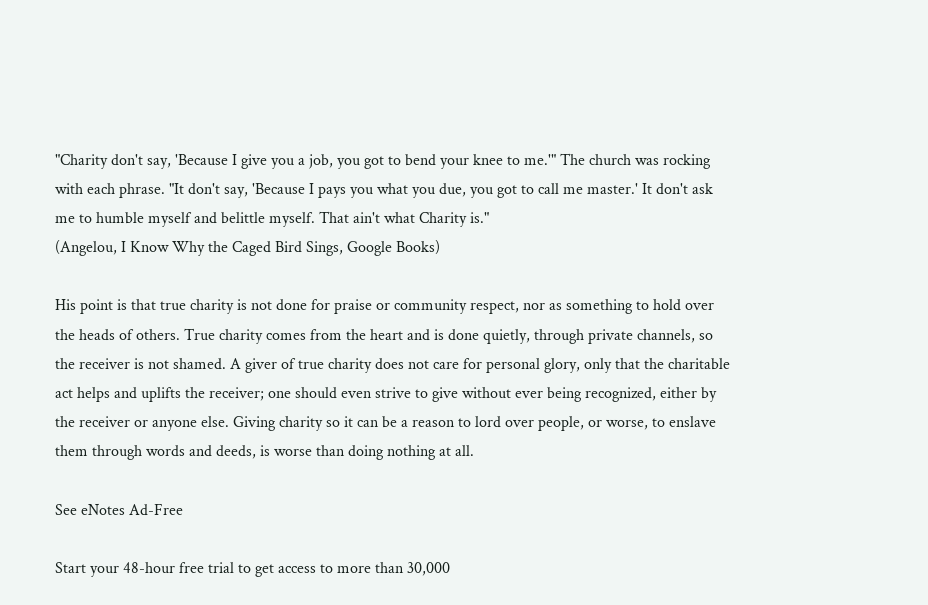"Charity don't say, 'Because I give you a job, you got to bend your knee to me.'" The church was rocking with each phrase. "It don't say, 'Because I pays you what you due, you got to call me master.' It don't ask me to humble myself and belittle myself. That ain't what Charity is."
(Angelou, I Know Why the Caged Bird Sings, Google Books)

His point is that true charity is not done for praise or community respect, nor as something to hold over the heads of others. True charity comes from the heart and is done quietly, through private channels, so the receiver is not shamed. A giver of true charity does not care for personal glory, only that the charitable act helps and uplifts the receiver; one should even strive to give without ever being recognized, either by the receiver or anyone else. Giving charity so it can be a reason to lord over people, or worse, to enslave them through words and deeds, is worse than doing nothing at all.

See eNotes Ad-Free

Start your 48-hour free trial to get access to more than 30,000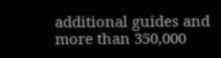additional guides and more than 350,000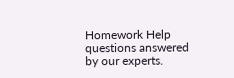Homework Help questions answered by our experts.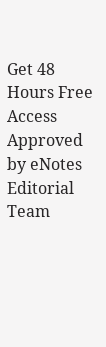Get 48 Hours Free Access
Approved by eNotes Editorial Team